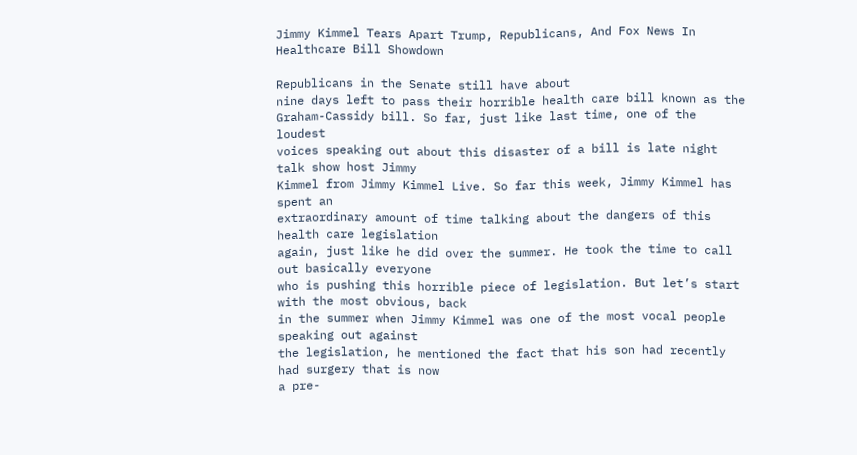Jimmy Kimmel Tears Apart Trump, Republicans, And Fox News In Healthcare Bill Showdown

Republicans in the Senate still have about
nine days left to pass their horrible health care bill known as the Graham-Cassidy bill. So far, just like last time, one of the loudest
voices speaking out about this disaster of a bill is late night talk show host Jimmy
Kimmel from Jimmy Kimmel Live. So far this week, Jimmy Kimmel has spent an
extraordinary amount of time talking about the dangers of this health care legislation
again, just like he did over the summer. He took the time to call out basically everyone
who is pushing this horrible piece of legislation. But let’s start with the most obvious, back
in the summer when Jimmy Kimmel was one of the most vocal people speaking out against
the legislation, he mentioned the fact that his son had recently had surgery that is now
a pre-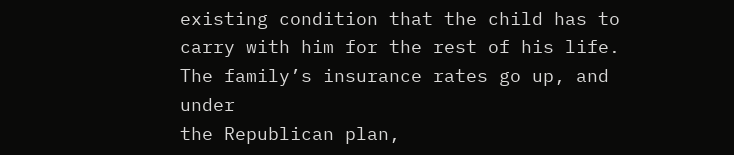existing condition that the child has to carry with him for the rest of his life. The family’s insurance rates go up, and under
the Republican plan,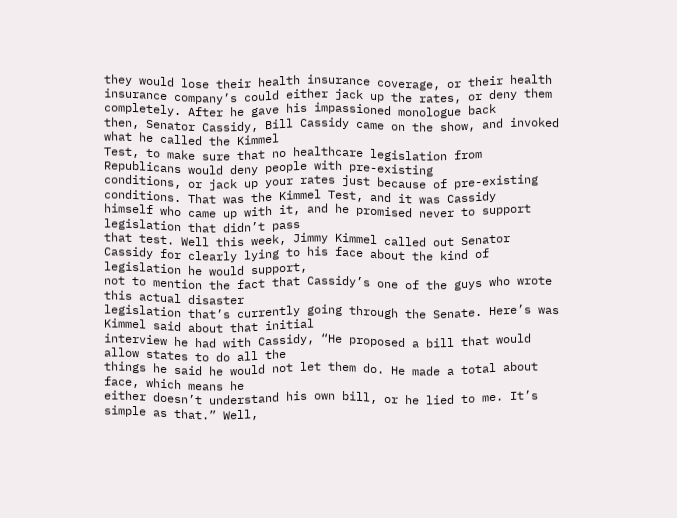they would lose their health insurance coverage, or their health
insurance company’s could either jack up the rates, or deny them completely. After he gave his impassioned monologue back
then, Senator Cassidy, Bill Cassidy came on the show, and invoked what he called the Kimmel
Test, to make sure that no healthcare legislation from Republicans would deny people with pre-existing
conditions, or jack up your rates just because of pre-existing conditions. That was the Kimmel Test, and it was Cassidy
himself who came up with it, and he promised never to support legislation that didn’t pass
that test. Well this week, Jimmy Kimmel called out Senator
Cassidy for clearly lying to his face about the kind of legislation he would support,
not to mention the fact that Cassidy’s one of the guys who wrote this actual disaster
legislation that’s currently going through the Senate. Here’s was Kimmel said about that initial
interview he had with Cassidy, “He proposed a bill that would allow states to do all the
things he said he would not let them do. He made a total about face, which means he
either doesn’t understand his own bill, or he lied to me. It’s simple as that.” Well,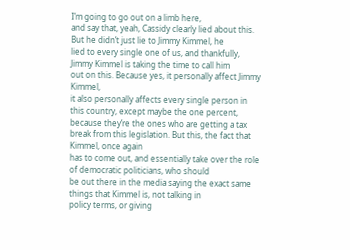I’m going to go out on a limb here,
and say that, yeah, Cassidy clearly lied about this. But he didn’t just lie to Jimmy Kimmel, he
lied to every single one of us, and thankfully, Jimmy Kimmel is taking the time to call him
out on this. Because yes, it personally affect Jimmy Kimmel,
it also personally affects every single person in this country, except maybe the one percent,
because they’re the ones who are getting a tax break from this legislation. But this, the fact that Kimmel, once again
has to come out, and essentially take over the role of democratic politicians, who should
be out there in the media saying the exact same things that Kimmel is, not talking in
policy terms, or giving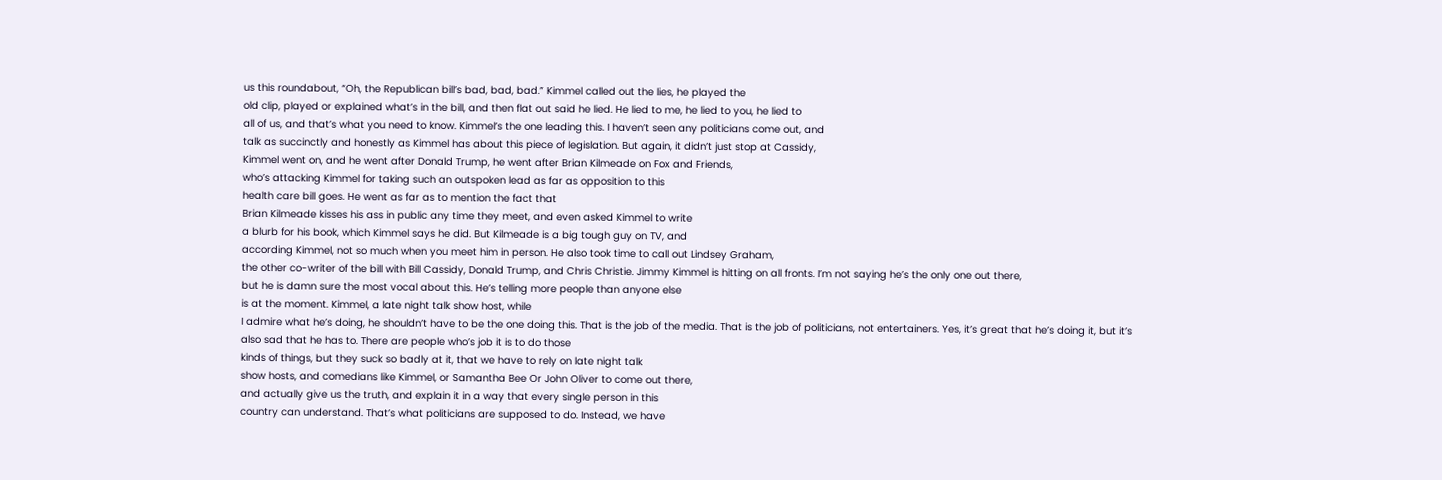us this roundabout, “Oh, the Republican bill’s bad, bad, bad.” Kimmel called out the lies, he played the
old clip, played or explained what’s in the bill, and then flat out said he lied. He lied to me, he lied to you, he lied to
all of us, and that’s what you need to know. Kimmel’s the one leading this. I haven’t seen any politicians come out, and
talk as succinctly and honestly as Kimmel has about this piece of legislation. But again, it didn’t just stop at Cassidy,
Kimmel went on, and he went after Donald Trump, he went after Brian Kilmeade on Fox and Friends,
who’s attacking Kimmel for taking such an outspoken lead as far as opposition to this
health care bill goes. He went as far as to mention the fact that
Brian Kilmeade kisses his ass in public any time they meet, and even asked Kimmel to write
a blurb for his book, which Kimmel says he did. But Kilmeade is a big tough guy on TV, and
according Kimmel, not so much when you meet him in person. He also took time to call out Lindsey Graham,
the other co-writer of the bill with Bill Cassidy, Donald Trump, and Chris Christie. Jimmy Kimmel is hitting on all fronts. I’m not saying he’s the only one out there,
but he is damn sure the most vocal about this. He’s telling more people than anyone else
is at the moment. Kimmel, a late night talk show host, while
I admire what he’s doing, he shouldn’t have to be the one doing this. That is the job of the media. That is the job of politicians, not entertainers. Yes, it’s great that he’s doing it, but it’s
also sad that he has to. There are people who’s job it is to do those
kinds of things, but they suck so badly at it, that we have to rely on late night talk
show hosts, and comedians like Kimmel, or Samantha Bee Or John Oliver to come out there,
and actually give us the truth, and explain it in a way that every single person in this
country can understand. That’s what politicians are supposed to do. Instead, we have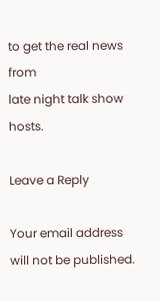to get the real news from
late night talk show hosts.

Leave a Reply

Your email address will not be published.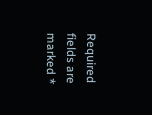Required fields are marked *